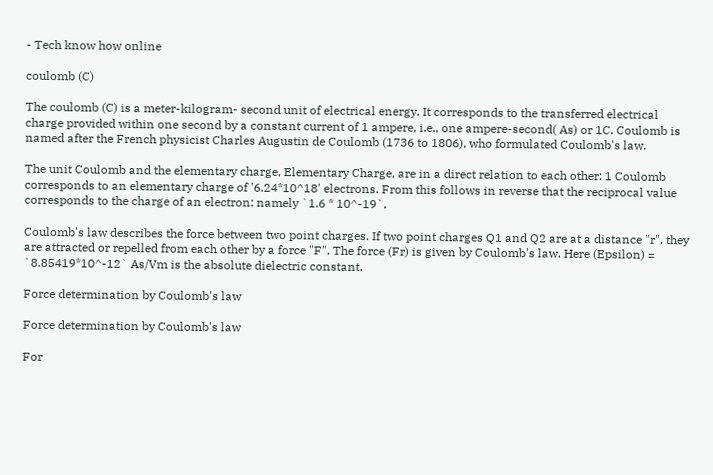- Tech know how online

coulomb (C)

The coulomb (C) is a meter-kilogram- second unit of electrical energy. It corresponds to the transferred electrical charge provided within one second by a constant current of 1 ampere, i.e., one ampere-second( As) or 1C. Coulomb is named after the French physicist Charles Augustin de Coulomb (1736 to 1806), who formulated Coulomb's law.

The unit Coulomb and the elementary charge, Elementary Charge, are in a direct relation to each other: 1 Coulomb corresponds to an elementary charge of '6.24*10^18' electrons. From this follows in reverse that the reciprocal value corresponds to the charge of an electron: namely `1.6 * 10^-19`.

Coulomb's law describes the force between two point charges. If two point charges Q1 and Q2 are at a distance "r", they are attracted or repelled from each other by a force "F". The force (Fr) is given by Coulomb's law. Here (Epsilon) = `8.85419*10^-12` As/Vm is the absolute dielectric constant.

Force determination by Coulomb's law

Force determination by Coulomb's law

For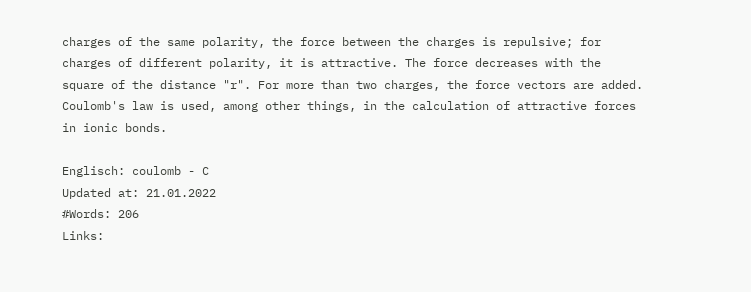charges of the same polarity, the force between the charges is repulsive; for charges of different polarity, it is attractive. The force decreases with the square of the distance "r". For more than two charges, the force vectors are added. Coulomb's law is used, among other things, in the calculation of attractive forces in ionic bonds.

Englisch: coulomb - C
Updated at: 21.01.2022
#Words: 206
Links: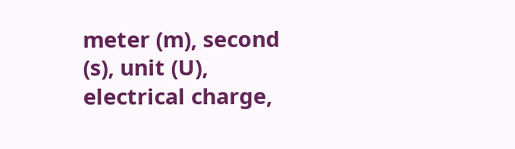meter (m), second (s), unit (U), electrical charge,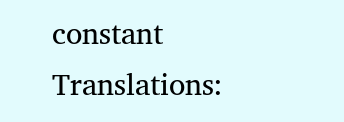constant
Translations: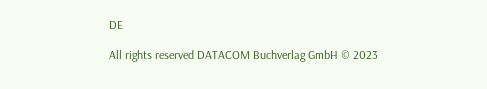DE

All rights reserved DATACOM Buchverlag GmbH © 2023